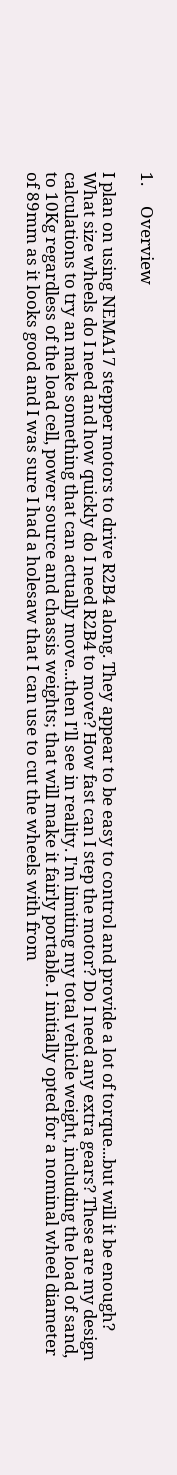1.     Overview

I plan on using NEMA17 stepper motors to drive R2B4 along. They appear to be easy to control and provide a lot of torque...but will it be enough? What size wheels do I need and how quickly do I need R2B4 to move? How fast can I step the motor? Do I need any extra gears? These are my design calculations to try an make something that can actually move...then I'll see in reality. I'm limiting my total vehicle weight, including the load of sand, to 10Kg regardless of the load cell, power source and chassis weights; that will make it fairly portable. I initially opted for a nominal wheel diameter of 89mm as it looks good and I was sure I had a holesaw that I can use to cut the wheels with from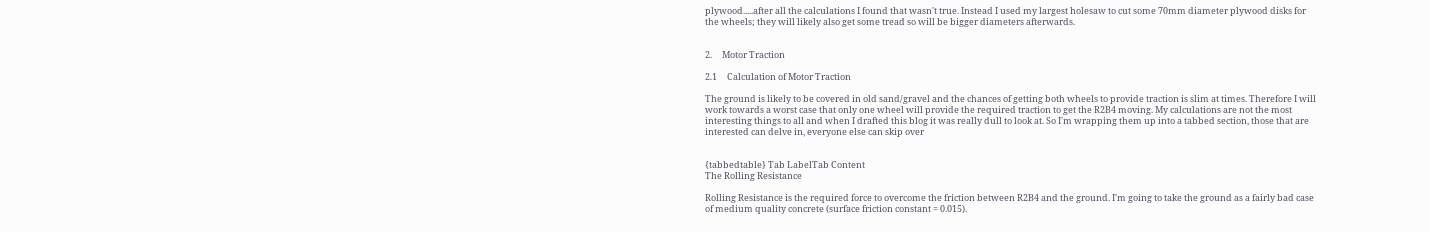plywood.....after all the calculations I found that wasn't true. Instead I used my largest holesaw to cut some 70mm diameter plywood disks for the wheels; they will likely also get some tread so will be bigger diameters afterwards.


2.     Motor Traction

2.1     Calculation of Motor Traction

The ground is likely to be covered in old sand/gravel and the chances of getting both wheels to provide traction is slim at times. Therefore I will work towards a worst case that only one wheel will provide the required traction to get the R2B4 moving. My calculations are not the most interesting things to all and when I drafted this blog it was really dull to look at. So I'm wrapping them up into a tabbed section, those that are interested can delve in, everyone else can skip over


{tabbedtable} Tab LabelTab Content
The Rolling Resistance

Rolling Resistance is the required force to overcome the friction between R2B4 and the ground. I'm going to take the ground as a fairly bad case of medium quality concrete (surface friction constant = 0.015).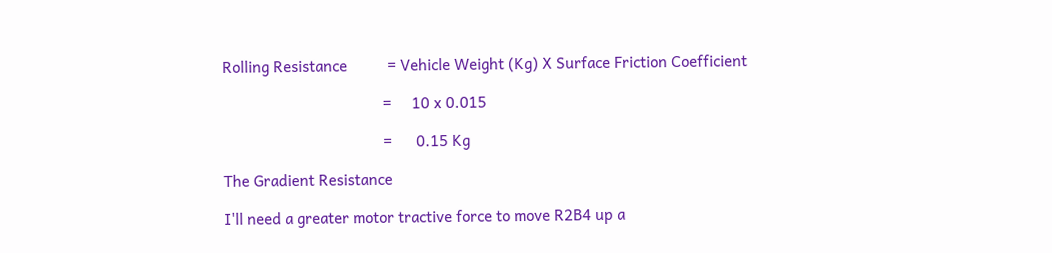Rolling Resistance          = Vehicle Weight (Kg) X Surface Friction Coefficient

                                        =     10 x 0.015

                                        =      0.15 Kg

The Gradient Resistance

I'll need a greater motor tractive force to move R2B4 up a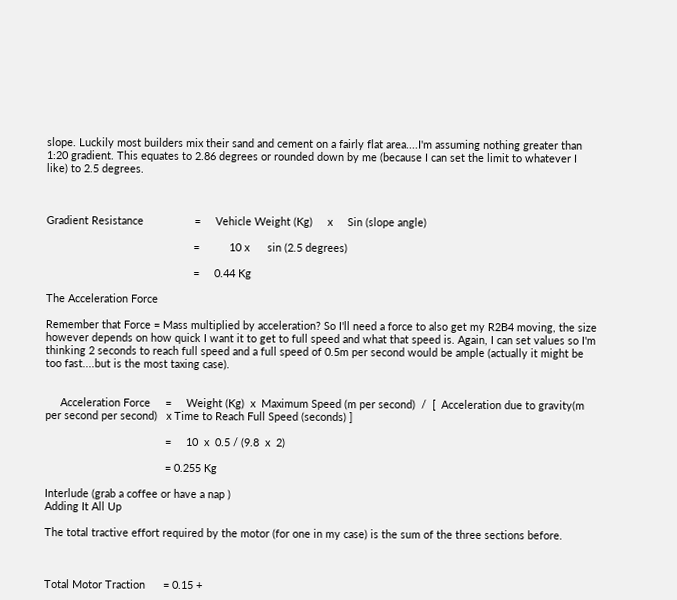slope. Luckily most builders mix their sand and cement on a fairly flat area....I'm assuming nothing greater than 1:20 gradient. This equates to 2.86 degrees or rounded down by me (because I can set the limit to whatever I like) to 2.5 degrees.



Gradient Resistance                 =     Vehicle Weight (Kg)     x     Sin (slope angle)

                                                 =          10 x      sin (2.5 degrees)

                                                 =     0.44 Kg

The Acceleration Force

Remember that Force = Mass multiplied by acceleration? So I'll need a force to also get my R2B4 moving, the size however depends on how quick I want it to get to full speed and what that speed is. Again, I can set values so I'm thinking 2 seconds to reach full speed and a full speed of 0.5m per second would be ample (actually it might be too fast....but is the most taxing case).


     Acceleration Force     =     Weight (Kg)  x  Maximum Speed (m per second)  /  [  Acceleration due to gravity(m per second per second)   x Time to Reach Full Speed (seconds) ]

                                        =     10  x  0.5 / (9.8  x  2)

                                        = 0.255 Kg

Interlude (grab a coffee or have a nap )
Adding It All Up

The total tractive effort required by the motor (for one in my case) is the sum of the three sections before.



Total Motor Traction      = 0.15 +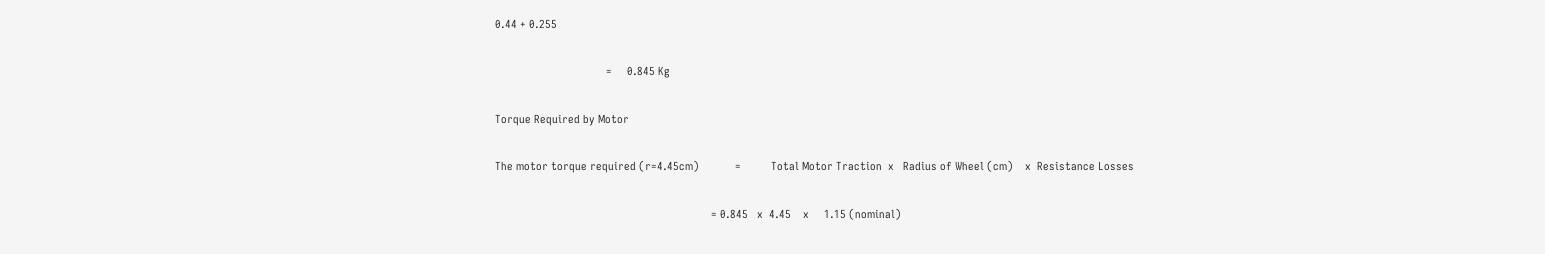0.44 + 0.255

                                     =     0.845 Kg

Torque Required by Motor

The motor torque required (r=4.45cm)            =          Total Motor Traction  x   Radius of Wheel (cm)    x  Resistance Losses

                                                                        = 0.845   x  4.45    x     1.15 (nominal)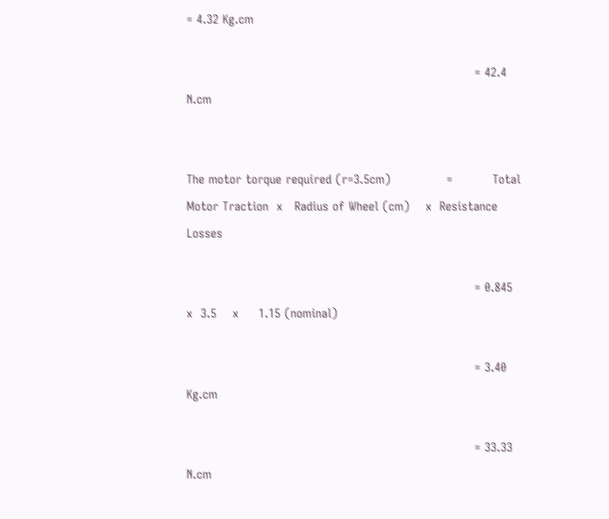= 4.32 Kg.cm

                                                                        = 42.4 N.cm


The motor torque required (r=3.5cm)              =          Total Motor Traction  x   Radius of Wheel (cm)    x  Resistance Losses

                                                                        = 0.845   x  3.5    x     1.15 (nominal)

                                                                        = 3.40 Kg.cm

                                                                        = 33.33 N.cm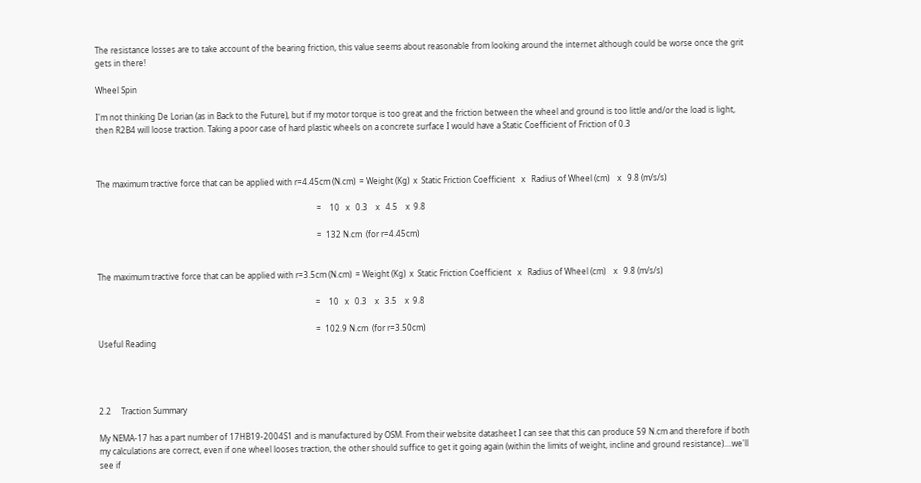The resistance losses are to take account of the bearing friction, this value seems about reasonable from looking around the internet although could be worse once the grit gets in there!

Wheel Spin

I'm not thinking De Lorian (as in Back to the Future), but if my motor torque is too great and the friction between the wheel and ground is too little and/or the load is light, then R2B4 will loose traction. Taking a poor case of hard plastic wheels on a concrete surface I would have a Static Coefficient of Friction of 0.3



The maximum tractive force that can be applied with r=4.45cm (N.cm)  = Weight (Kg)  x  Static Friction Coefficient   x   Radius of Wheel (cm)    x   9.8 (m/s/s)

                                                                                                              =    10   x   0.3    x   4.5    x  9.8

                                                                                                              =  132 N.cm  (for r=4.45cm)


The maximum tractive force that can be applied with r=3.5cm (N.cm)  = Weight (Kg)  x  Static Friction Coefficient   x   Radius of Wheel (cm)    x   9.8 (m/s/s)

                                                                                                             =    10   x   0.3    x   3.5    x  9.8

                                                                                                             =  102.9 N.cm  (for r=3.50cm)
Useful Reading




2.2     Traction Summary

My NEMA-17 has a part number of 17HB19-2004S1 and is manufactured by OSM. From their website datasheet I can see that this can produce 59 N.cm and therefore if both my calculations are correct, even if one wheel looses traction, the other should suffice to get it going again (within the limits of weight, incline and ground resistance)....we'll see if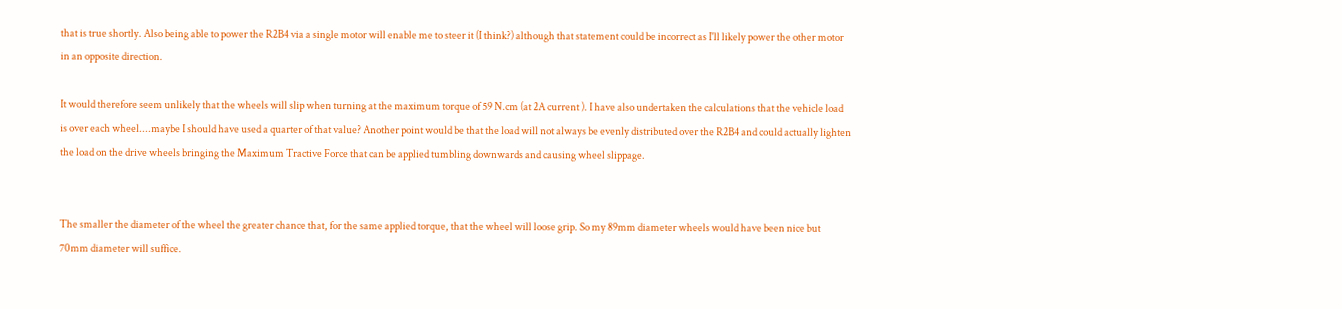that is true shortly. Also being able to power the R2B4 via a single motor will enable me to steer it (I think?) although that statement could be incorrect as I'll likely power the other motor in an opposite direction.

It would therefore seem unlikely that the wheels will slip when turning at the maximum torque of 59 N.cm (at 2A current ). I have also undertaken the calculations that the vehicle load is over each wheel....maybe I should have used a quarter of that value? Another point would be that the load will not always be evenly distributed over the R2B4 and could actually lighten the load on the drive wheels bringing the Maximum Tractive Force that can be applied tumbling downwards and causing wheel slippage.


The smaller the diameter of the wheel the greater chance that, for the same applied torque, that the wheel will loose grip. So my 89mm diameter wheels would have been nice but 70mm diameter will suffice.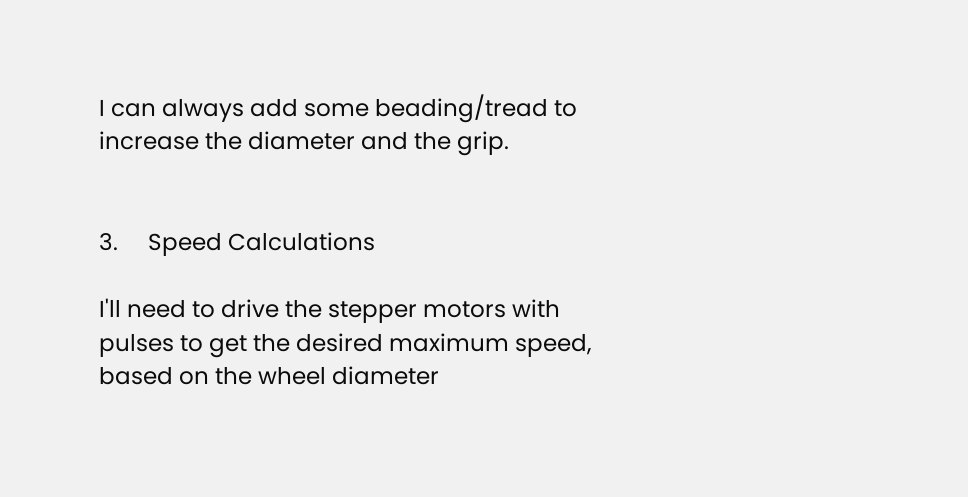I can always add some beading/tread to increase the diameter and the grip.


3.     Speed Calculations

I'll need to drive the stepper motors with pulses to get the desired maximum speed, based on the wheel diameter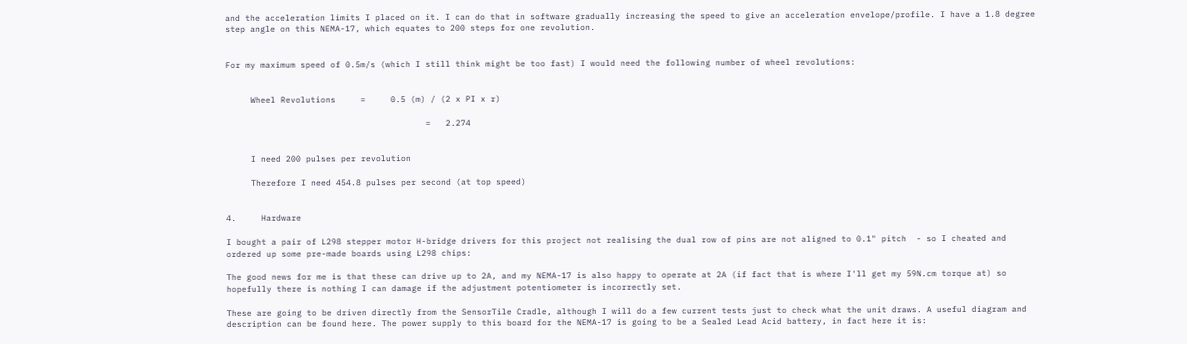and the acceleration limits I placed on it. I can do that in software gradually increasing the speed to give an acceleration envelope/profile. I have a 1.8 degree step angle on this NEMA-17, which equates to 200 steps for one revolution.


For my maximum speed of 0.5m/s (which I still think might be too fast) I would need the following number of wheel revolutions:


     Wheel Revolutions     =     0.5 (m) / (2 x PI x r)

                                        =   2.274


     I need 200 pulses per revolution

     Therefore I need 454.8 pulses per second (at top speed)


4.     Hardware

I bought a pair of L298 stepper motor H-bridge drivers for this project not realising the dual row of pins are not aligned to 0.1" pitch  - so I cheated and ordered up some pre-made boards using L298 chips:

The good news for me is that these can drive up to 2A, and my NEMA-17 is also happy to operate at 2A (if fact that is where I'll get my 59N.cm torque at) so hopefully there is nothing I can damage if the adjustment potentiometer is incorrectly set.

These are going to be driven directly from the SensorTile Cradle, although I will do a few current tests just to check what the unit draws. A useful diagram and description can be found here. The power supply to this board for the NEMA-17 is going to be a Sealed Lead Acid battery, in fact here it is: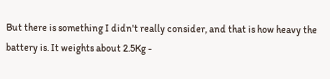But there is something I didn't really consider, and that is how heavy the battery is. It weights about 2.5Kg -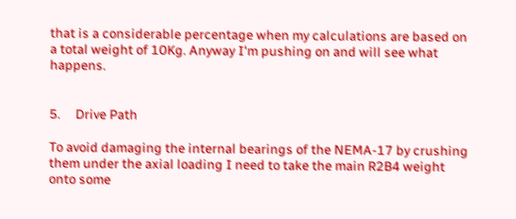that is a considerable percentage when my calculations are based on a total weight of 10Kg. Anyway I'm pushing on and will see what happens.


5.     Drive Path

To avoid damaging the internal bearings of the NEMA-17 by crushing them under the axial loading I need to take the main R2B4 weight onto some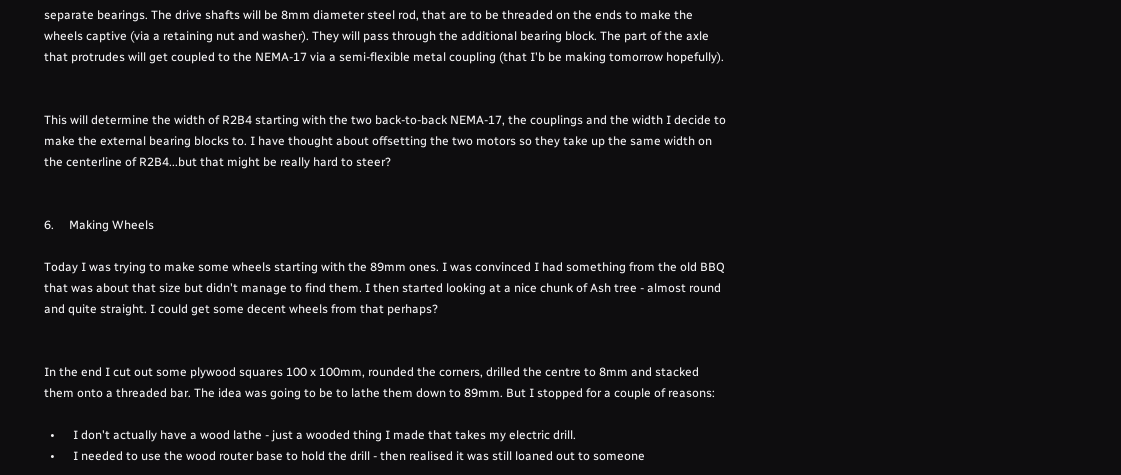separate bearings. The drive shafts will be 8mm diameter steel rod, that are to be threaded on the ends to make the wheels captive (via a retaining nut and washer). They will pass through the additional bearing block. The part of the axle that protrudes will get coupled to the NEMA-17 via a semi-flexible metal coupling (that I'b be making tomorrow hopefully).


This will determine the width of R2B4 starting with the two back-to-back NEMA-17, the couplings and the width I decide to make the external bearing blocks to. I have thought about offsetting the two motors so they take up the same width on the centerline of R2B4...but that might be really hard to steer?


6.     Making Wheels

Today I was trying to make some wheels starting with the 89mm ones. I was convinced I had something from the old BBQ that was about that size but didn't manage to find them. I then started looking at a nice chunk of Ash tree - almost round and quite straight. I could get some decent wheels from that perhaps?


In the end I cut out some plywood squares 100 x 100mm, rounded the corners, drilled the centre to 8mm and stacked them onto a threaded bar. The idea was going to be to lathe them down to 89mm. But I stopped for a couple of reasons:

  •      I don't actually have a wood lathe - just a wooded thing I made that takes my electric drill.
  •      I needed to use the wood router base to hold the drill - then realised it was still loaned out to someone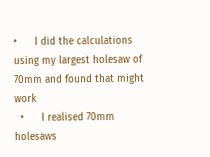•      I did the calculations using my largest holesaw of 70mm and found that might work
  •      I realised 70mm holesaws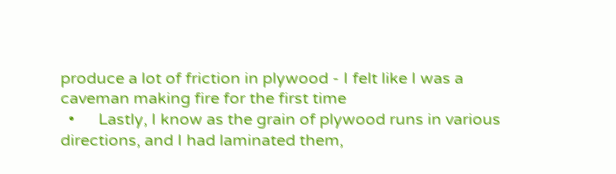produce a lot of friction in plywood - I felt like I was a caveman making fire for the first time
  •      Lastly, I know as the grain of plywood runs in various directions, and I had laminated them,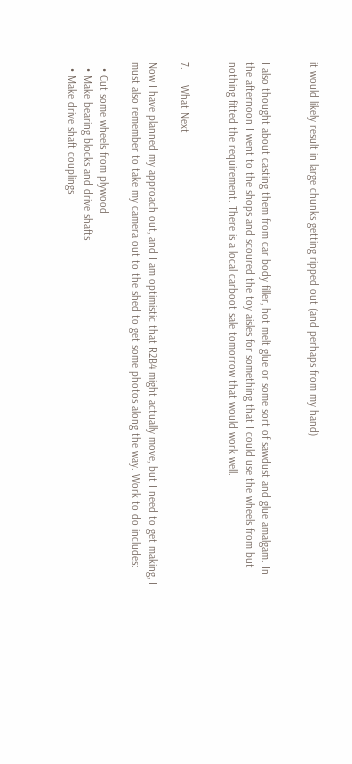it would likely result in large chunks getting ripped out (and perhaps from my hand)


I also thought about casting them from car body filler, hot melt glue or some sort of sawdust and glue amalgam. In the afternoon I went to the shops and scoured the toy aisles for something that I could use the wheels from but nothing fitted the requirement. There is a local carboot sale tomorrow that would work well.


7.     What Next

Now I have planned my approach out, and I am optimistic that R2B4 might actually move, but I need to get making, I must also remember to take my camera out to the shed to get some photos along the way. Work to do includes:

  • Cut some wheels from plywood
  • Make bearing blocks and drive shafts
  • Make drive shaft couplings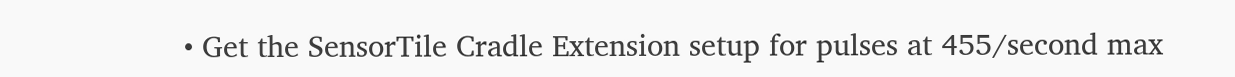• Get the SensorTile Cradle Extension setup for pulses at 455/second max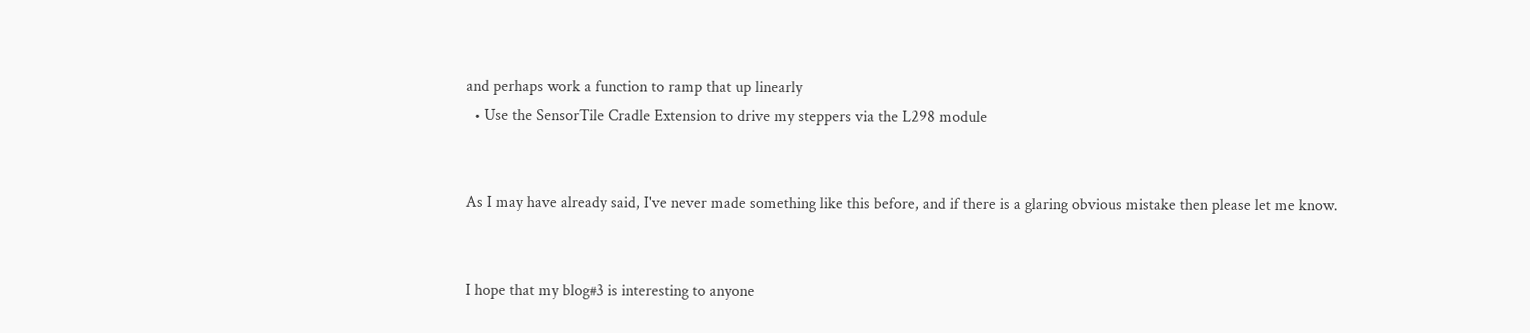and perhaps work a function to ramp that up linearly
  • Use the SensorTile Cradle Extension to drive my steppers via the L298 module


As I may have already said, I've never made something like this before, and if there is a glaring obvious mistake then please let me know.


I hope that my blog#3 is interesting to anyone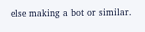else making a bot or similar.